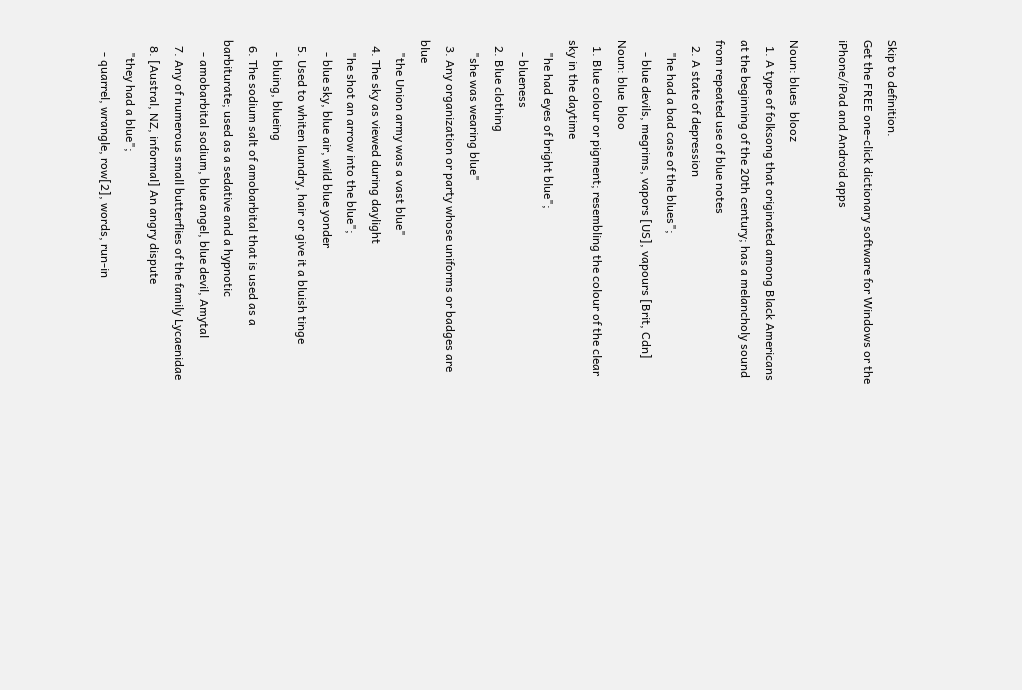Skip to definition.
Get the FREE one-click dictionary software for Windows or the iPhone/iPad and Android apps

Noun: blues  blooz
  1. A type of folksong that originated among Black Americans at the beginning of the 20th century; has a melancholy sound from repeated use of blue notes
  2. A state of depression
    "he had a bad case of the blues";
    - blue devils, megrims, vapors [US], vapours [Brit, Cdn]
Noun: blue  bloo
  1. Blue colour or pigment; resembling the colour of the clear sky in the daytime
    "he had eyes of bright blue";
    - blueness
  2. Blue clothing
    "she was wearing blue"
  3. Any organization or party whose uniforms or badges are blue
    "the Union army was a vast blue"
  4. The sky as viewed during daylight
    "he shot an arrow into the blue";
    - blue sky, blue air, wild blue yonder
  5. Used to whiten laundry, hair or give it a bluish tinge
    - bluing, blueing
  6. The sodium salt of amobarbital that is used as a barbiturate; used as a sedative and a hypnotic
    - amobarbital sodium, blue angel, blue devil, Amytal
  7. Any of numerous small butterflies of the family Lycaenidae
  8. [Austral, NZ, informal] An angry dispute
    "they had a blue";
    - quarrel, wrangle, row[2], words, run-in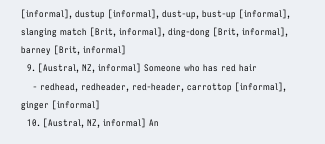[informal], dustup [informal], dust-up, bust-up [informal], slanging match [Brit, informal], ding-dong [Brit, informal], barney [Brit, informal]
  9. [Austral, NZ, informal] Someone who has red hair
    - redhead, redheader, red-header, carrottop [informal], ginger [informal]
  10. [Austral, NZ, informal] An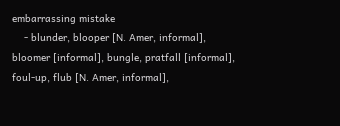embarrassing mistake
    - blunder, blooper [N. Amer, informal], bloomer [informal], bungle, pratfall [informal], foul-up, flub [N. Amer, informal],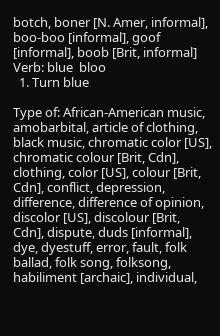botch, boner [N. Amer, informal], boo-boo [informal], goof [informal], boob [Brit, informal]
Verb: blue  bloo
  1. Turn blue

Type of: African-American music, amobarbital, article of clothing, black music, chromatic color [US], chromatic colour [Brit, Cdn], clothing, color [US], colour [Brit, Cdn], conflict, depression, difference, difference of opinion, discolor [US], discolour [Brit, Cdn], dispute, duds [informal], dye, dyestuff, error, fault, folk ballad, folk song, folksong, habiliment [archaic], individual,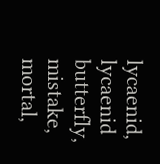lycaenid, lycaenid butterfly, mistake, mortal,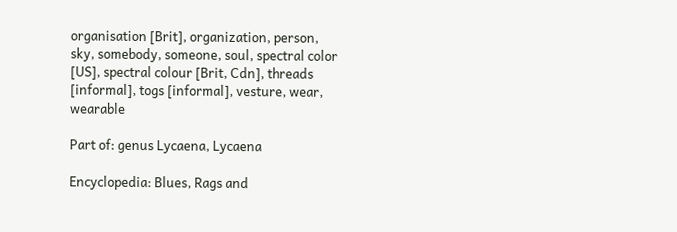organisation [Brit], organization, person, sky, somebody, someone, soul, spectral color [US], spectral colour [Brit, Cdn], threads [informal], togs [informal], vesture, wear, wearable

Part of: genus Lycaena, Lycaena

Encyclopedia: Blues, Rags and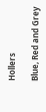Hollers

Blue, Red and Grey